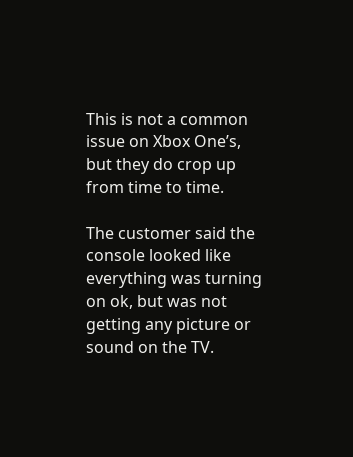This is not a common issue on Xbox One’s, but they do crop up from time to time.

The customer said the console looked like everything was turning on ok, but was not getting any picture or sound on the TV.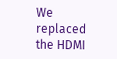We replaced the HDMI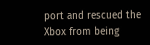port and rescued the Xbox from being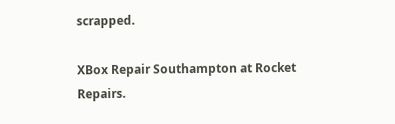scrapped.

XBox Repair Southampton at Rocket Repairs.